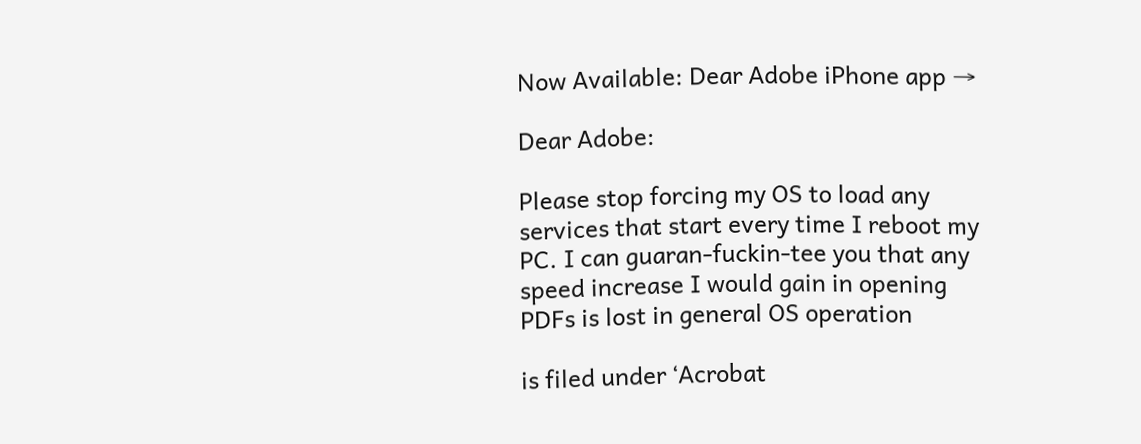Now Available: Dear Adobe iPhone app →

Dear Adobe:

Please stop forcing my OS to load any services that start every time I reboot my PC. I can guaran-fuckin-tee you that any speed increase I would gain in opening PDFs is lost in general OS operation

is filed under ‘Acrobat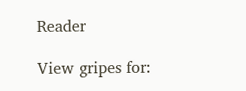Reader

View gripes for: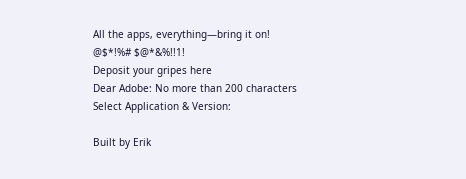All the apps, everything—bring it on!
@$*!%# $@*&%!!1!
Deposit your gripes here
Dear Adobe: No more than 200 characters
Select Application & Version:

Built by Erik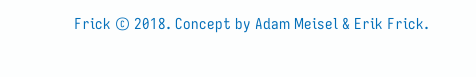Frick © 2018. Concept by Adam Meisel & Erik Frick.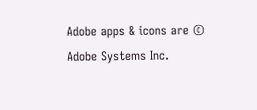Adobe apps & icons are © Adobe Systems Inc.